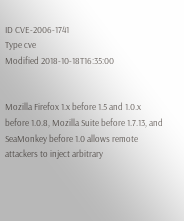ID CVE-2006-1741
Type cve
Modified 2018-10-18T16:35:00


Mozilla Firefox 1.x before 1.5 and 1.0.x before 1.0.8, Mozilla Suite before 1.7.13, and SeaMonkey before 1.0 allows remote attackers to inject arbitrary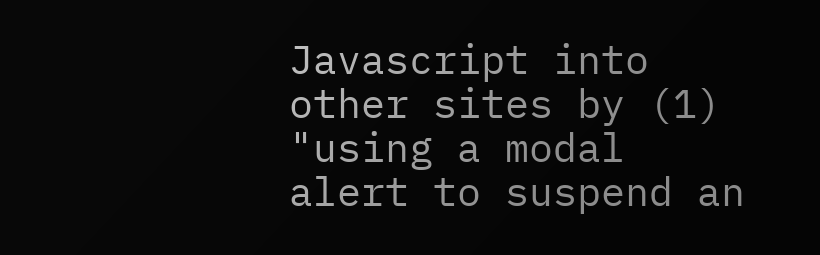Javascript into other sites by (1) "using a modal alert to suspend an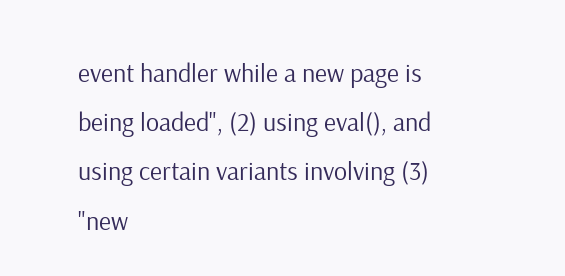event handler while a new page is being loaded", (2) using eval(), and using certain variants involving (3) "new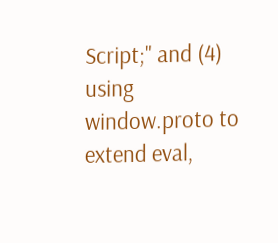Script;" and (4) using window.proto to extend eval,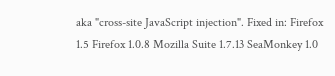aka "cross-site JavaScript injection". Fixed in: Firefox 1.5 Firefox 1.0.8 Mozilla Suite 1.7.13 SeaMonkey 1.0